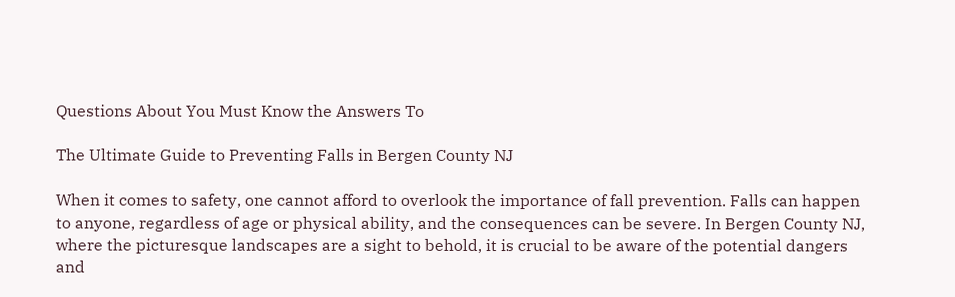Questions About You Must Know the Answers To

The Ultimate Guide to Preventing Falls in Bergen County NJ

When it comes to safety, one cannot afford to overlook the importance of fall prevention. Falls can happen to anyone, regardless of age or physical ability, and the consequences can be severe. In Bergen County NJ, where the picturesque landscapes are a sight to behold, it is crucial to be aware of the potential dangers and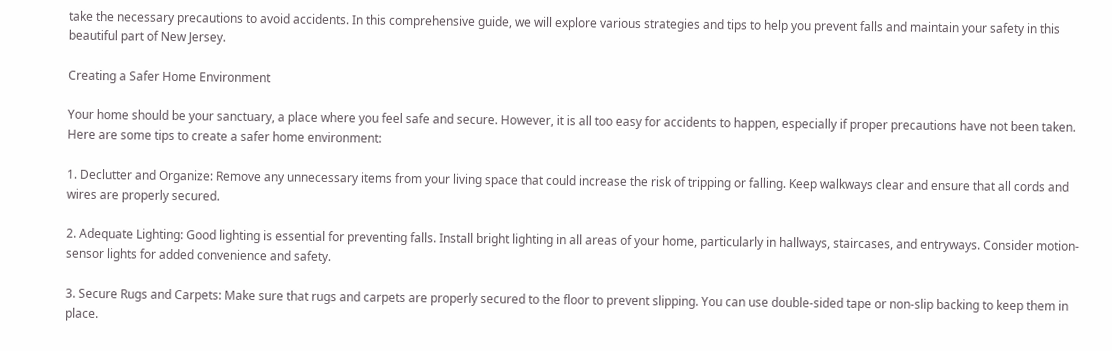take the necessary precautions to avoid accidents. In this comprehensive guide, we will explore various strategies and tips to help you prevent falls and maintain your safety in this beautiful part of New Jersey.

Creating a Safer Home Environment

Your home should be your sanctuary, a place where you feel safe and secure. However, it is all too easy for accidents to happen, especially if proper precautions have not been taken. Here are some tips to create a safer home environment:

1. Declutter and Organize: Remove any unnecessary items from your living space that could increase the risk of tripping or falling. Keep walkways clear and ensure that all cords and wires are properly secured.

2. Adequate Lighting: Good lighting is essential for preventing falls. Install bright lighting in all areas of your home, particularly in hallways, staircases, and entryways. Consider motion-sensor lights for added convenience and safety.

3. Secure Rugs and Carpets: Make sure that rugs and carpets are properly secured to the floor to prevent slipping. You can use double-sided tape or non-slip backing to keep them in place.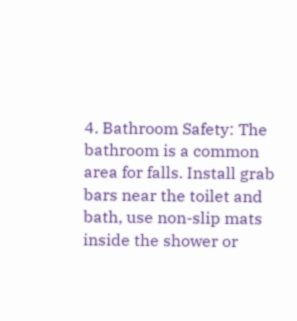4. Bathroom Safety: The bathroom is a common area for falls. Install grab bars near the toilet and bath, use non-slip mats inside the shower or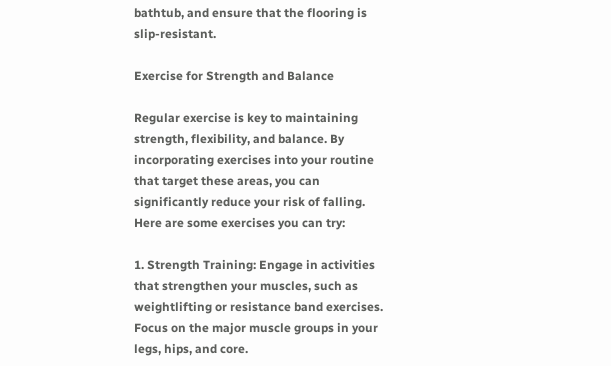bathtub, and ensure that the flooring is slip-resistant.

Exercise for Strength and Balance

Regular exercise is key to maintaining strength, flexibility, and balance. By incorporating exercises into your routine that target these areas, you can significantly reduce your risk of falling. Here are some exercises you can try:

1. Strength Training: Engage in activities that strengthen your muscles, such as weightlifting or resistance band exercises. Focus on the major muscle groups in your legs, hips, and core.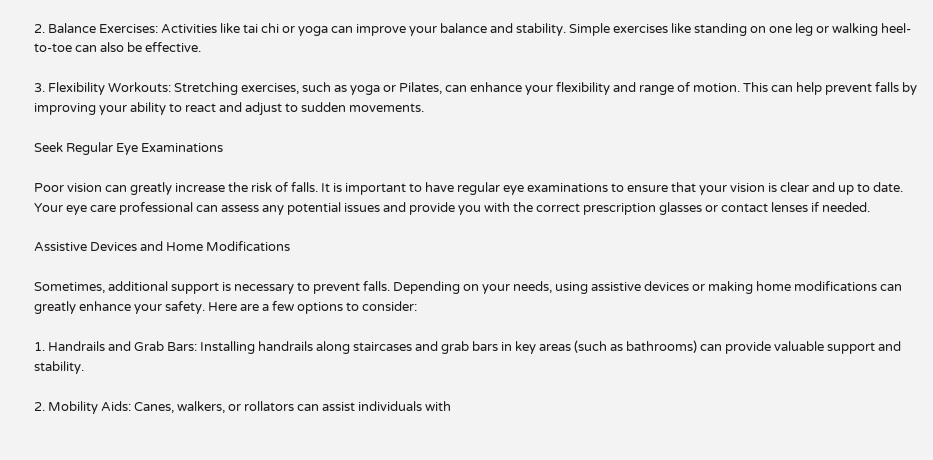2. Balance Exercises: Activities like tai chi or yoga can improve your balance and stability. Simple exercises like standing on one leg or walking heel-to-toe can also be effective.

3. Flexibility Workouts: Stretching exercises, such as yoga or Pilates, can enhance your flexibility and range of motion. This can help prevent falls by improving your ability to react and adjust to sudden movements.

Seek Regular Eye Examinations

Poor vision can greatly increase the risk of falls. It is important to have regular eye examinations to ensure that your vision is clear and up to date. Your eye care professional can assess any potential issues and provide you with the correct prescription glasses or contact lenses if needed.

Assistive Devices and Home Modifications

Sometimes, additional support is necessary to prevent falls. Depending on your needs, using assistive devices or making home modifications can greatly enhance your safety. Here are a few options to consider:

1. Handrails and Grab Bars: Installing handrails along staircases and grab bars in key areas (such as bathrooms) can provide valuable support and stability.

2. Mobility Aids: Canes, walkers, or rollators can assist individuals with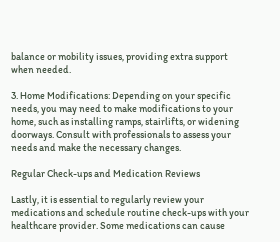balance or mobility issues, providing extra support when needed.

3. Home Modifications: Depending on your specific needs, you may need to make modifications to your home, such as installing ramps, stairlifts, or widening doorways. Consult with professionals to assess your needs and make the necessary changes.

Regular Check-ups and Medication Reviews

Lastly, it is essential to regularly review your medications and schedule routine check-ups with your healthcare provider. Some medications can cause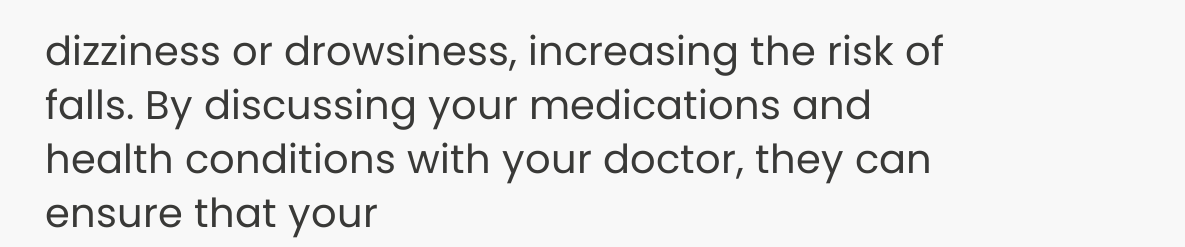dizziness or drowsiness, increasing the risk of falls. By discussing your medications and health conditions with your doctor, they can ensure that your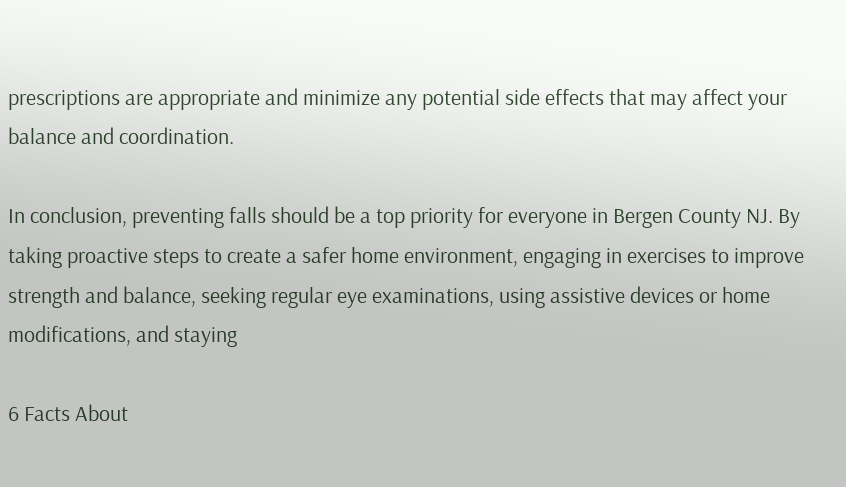prescriptions are appropriate and minimize any potential side effects that may affect your balance and coordination.

In conclusion, preventing falls should be a top priority for everyone in Bergen County NJ. By taking proactive steps to create a safer home environment, engaging in exercises to improve strength and balance, seeking regular eye examinations, using assistive devices or home modifications, and staying

6 Facts About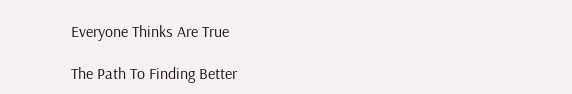Everyone Thinks Are True

The Path To Finding Better